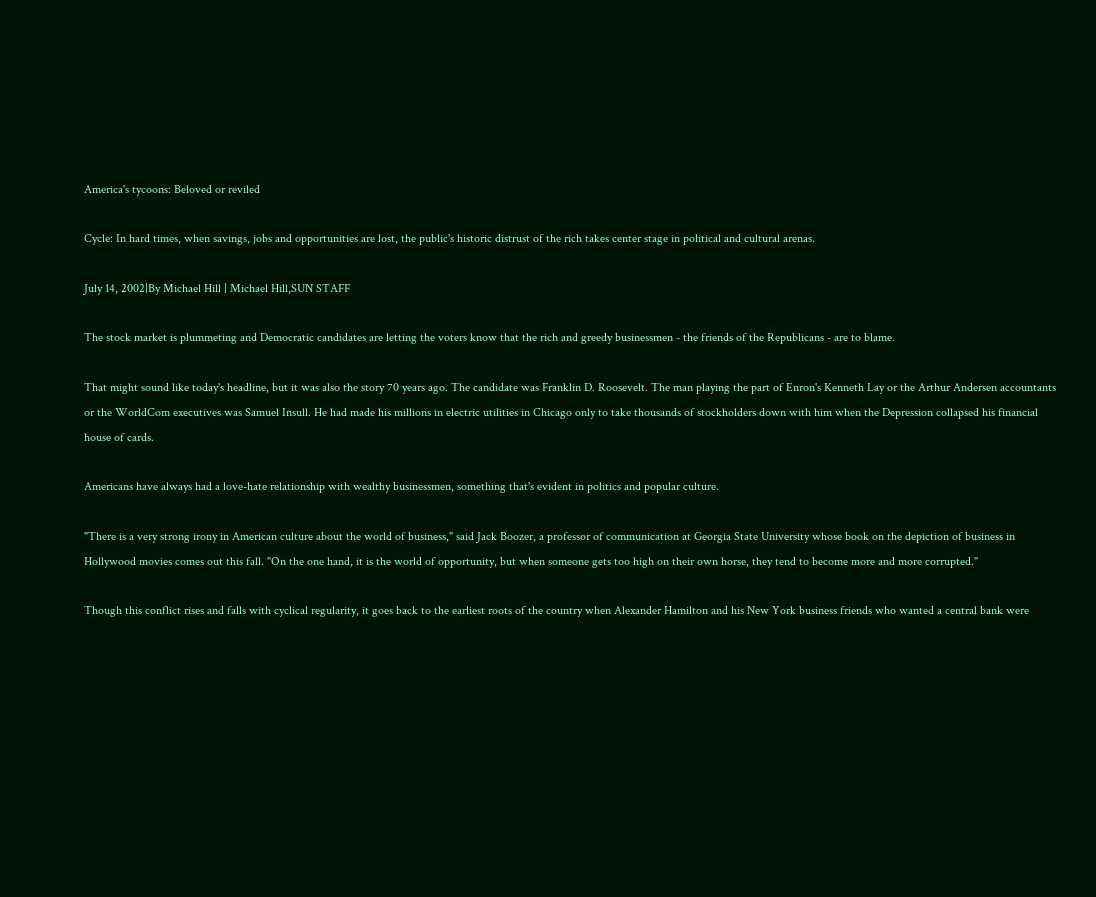America's tycoons: Beloved or reviled

Cycle: In hard times, when savings, jobs and opportunities are lost, the public's historic distrust of the rich takes center stage in political and cultural arenas.

July 14, 2002|By Michael Hill | Michael Hill,SUN STAFF

The stock market is plummeting and Democratic candidates are letting the voters know that the rich and greedy businessmen - the friends of the Republicans - are to blame.

That might sound like today's headline, but it was also the story 70 years ago. The candidate was Franklin D. Roosevelt. The man playing the part of Enron's Kenneth Lay or the Arthur Andersen accountants or the WorldCom executives was Samuel Insull. He had made his millions in electric utilities in Chicago only to take thousands of stockholders down with him when the Depression collapsed his financial house of cards.

Americans have always had a love-hate relationship with wealthy businessmen, something that's evident in politics and popular culture.

"There is a very strong irony in American culture about the world of business," said Jack Boozer, a professor of communication at Georgia State University whose book on the depiction of business in Hollywood movies comes out this fall. "On the one hand, it is the world of opportunity, but when someone gets too high on their own horse, they tend to become more and more corrupted."

Though this conflict rises and falls with cyclical regularity, it goes back to the earliest roots of the country when Alexander Hamilton and his New York business friends who wanted a central bank were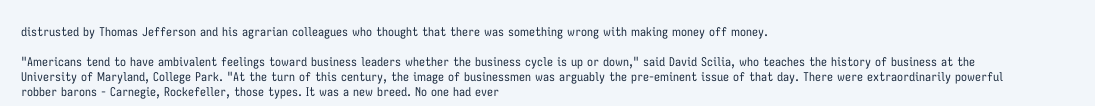distrusted by Thomas Jefferson and his agrarian colleagues who thought that there was something wrong with making money off money.

"Americans tend to have ambivalent feelings toward business leaders whether the business cycle is up or down," said David Scilia, who teaches the history of business at the University of Maryland, College Park. "At the turn of this century, the image of businessmen was arguably the pre-eminent issue of that day. There were extraordinarily powerful robber barons - Carnegie, Rockefeller, those types. It was a new breed. No one had ever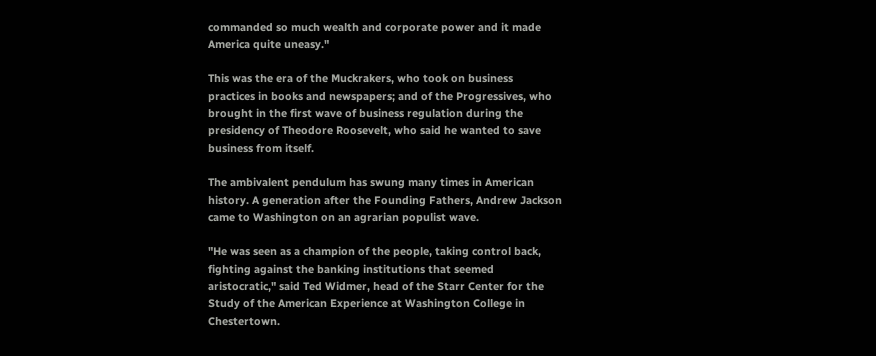commanded so much wealth and corporate power and it made America quite uneasy."

This was the era of the Muckrakers, who took on business practices in books and newspapers; and of the Progressives, who brought in the first wave of business regulation during the presidency of Theodore Roosevelt, who said he wanted to save business from itself.

The ambivalent pendulum has swung many times in American history. A generation after the Founding Fathers, Andrew Jackson came to Washington on an agrarian populist wave.

"He was seen as a champion of the people, taking control back, fighting against the banking institutions that seemed aristocratic," said Ted Widmer, head of the Starr Center for the Study of the American Experience at Washington College in Chestertown.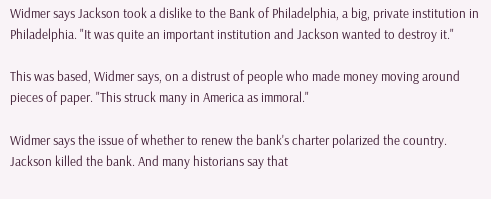Widmer says Jackson took a dislike to the Bank of Philadelphia, a big, private institution in Philadelphia. "It was quite an important institution and Jackson wanted to destroy it."

This was based, Widmer says, on a distrust of people who made money moving around pieces of paper. "This struck many in America as immoral."

Widmer says the issue of whether to renew the bank's charter polarized the country. Jackson killed the bank. And many historians say that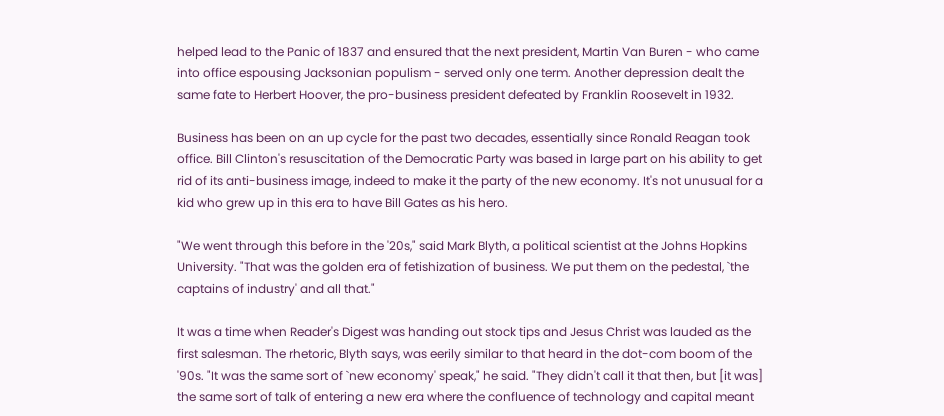helped lead to the Panic of 1837 and ensured that the next president, Martin Van Buren - who came into office espousing Jacksonian populism - served only one term. Another depression dealt the same fate to Herbert Hoover, the pro-business president defeated by Franklin Roosevelt in 1932.

Business has been on an up cycle for the past two decades, essentially since Ronald Reagan took office. Bill Clinton's resuscitation of the Democratic Party was based in large part on his ability to get rid of its anti-business image, indeed to make it the party of the new economy. It's not unusual for a kid who grew up in this era to have Bill Gates as his hero.

"We went through this before in the '20s," said Mark Blyth, a political scientist at the Johns Hopkins University. "That was the golden era of fetishization of business. We put them on the pedestal, `the captains of industry' and all that."

It was a time when Reader's Digest was handing out stock tips and Jesus Christ was lauded as the first salesman. The rhetoric, Blyth says, was eerily similar to that heard in the dot-com boom of the '90s. "It was the same sort of `new economy' speak," he said. "They didn't call it that then, but [it was] the same sort of talk of entering a new era where the confluence of technology and capital meant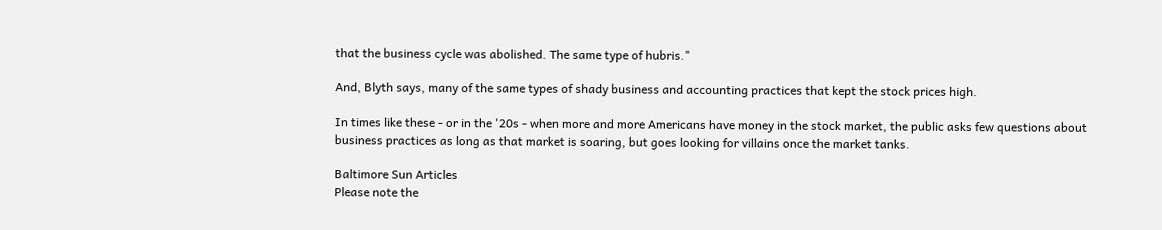that the business cycle was abolished. The same type of hubris."

And, Blyth says, many of the same types of shady business and accounting practices that kept the stock prices high.

In times like these - or in the '20s - when more and more Americans have money in the stock market, the public asks few questions about business practices as long as that market is soaring, but goes looking for villains once the market tanks.

Baltimore Sun Articles
Please note the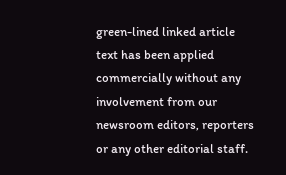green-lined linked article text has been applied commercially without any involvement from our newsroom editors, reporters or any other editorial staff.